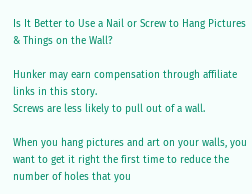Is It Better to Use a Nail or Screw to Hang Pictures & Things on the Wall?

Hunker may earn compensation through affiliate links in this story.
Screws are less likely to pull out of a wall.

When you hang pictures and art on your walls, you want to get it right the first time to reduce the number of holes that you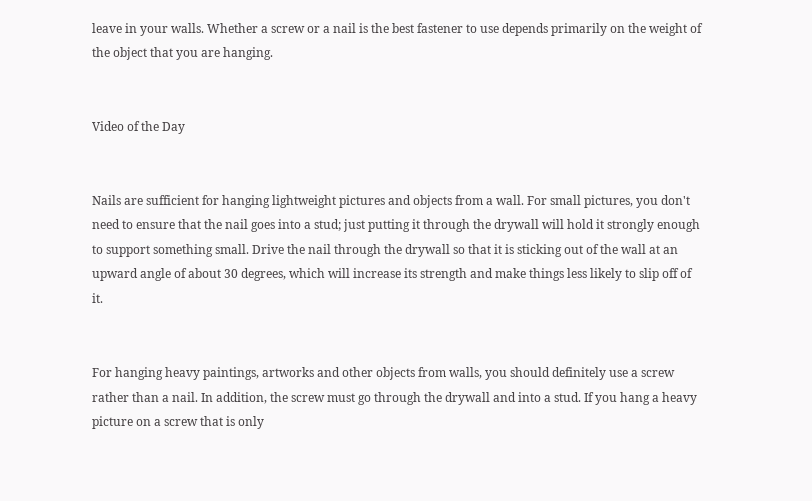leave in your walls. Whether a screw or a nail is the best fastener to use depends primarily on the weight of the object that you are hanging.


Video of the Day


Nails are sufficient for hanging lightweight pictures and objects from a wall. For small pictures, you don't need to ensure that the nail goes into a stud; just putting it through the drywall will hold it strongly enough to support something small. Drive the nail through the drywall so that it is sticking out of the wall at an upward angle of about 30 degrees, which will increase its strength and make things less likely to slip off of it.


For hanging heavy paintings, artworks and other objects from walls, you should definitely use a screw rather than a nail. In addition, the screw must go through the drywall and into a stud. If you hang a heavy picture on a screw that is only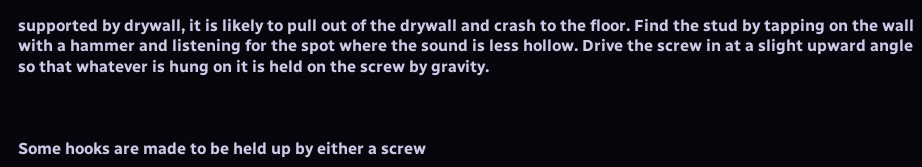supported by drywall, it is likely to pull out of the drywall and crash to the floor. Find the stud by tapping on the wall with a hammer and listening for the spot where the sound is less hollow. Drive the screw in at a slight upward angle so that whatever is hung on it is held on the screw by gravity.



Some hooks are made to be held up by either a screw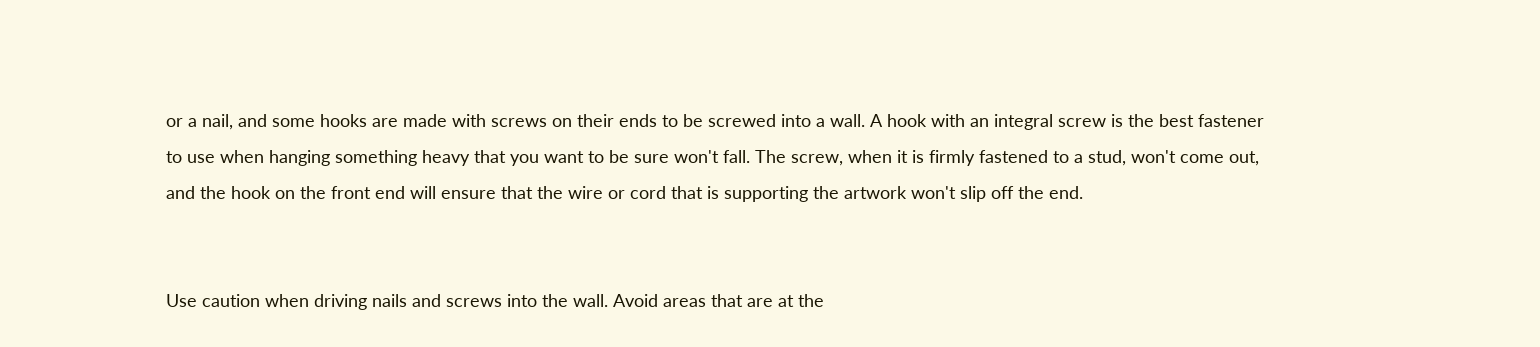or a nail, and some hooks are made with screws on their ends to be screwed into a wall. A hook with an integral screw is the best fastener to use when hanging something heavy that you want to be sure won't fall. The screw, when it is firmly fastened to a stud, won't come out, and the hook on the front end will ensure that the wire or cord that is supporting the artwork won't slip off the end.


Use caution when driving nails and screws into the wall. Avoid areas that are at the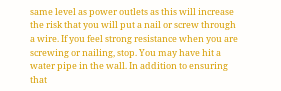same level as power outlets as this will increase the risk that you will put a nail or screw through a wire. If you feel strong resistance when you are screwing or nailing, stop. You may have hit a water pipe in the wall. In addition to ensuring that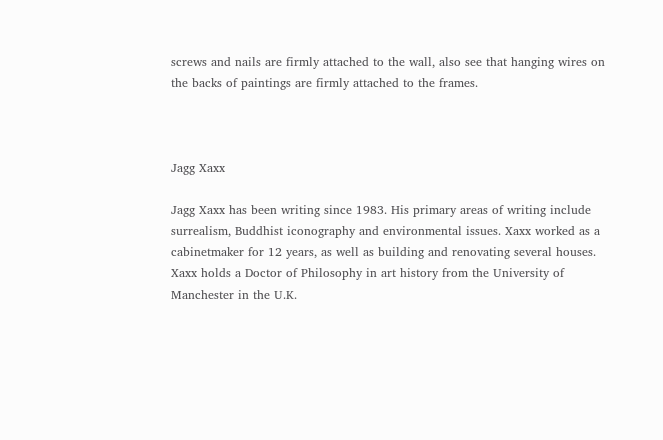screws and nails are firmly attached to the wall, also see that hanging wires on the backs of paintings are firmly attached to the frames.



Jagg Xaxx

Jagg Xaxx has been writing since 1983. His primary areas of writing include surrealism, Buddhist iconography and environmental issues. Xaxx worked as a cabinetmaker for 12 years, as well as building and renovating several houses. Xaxx holds a Doctor of Philosophy in art history from the University of Manchester in the U.K.